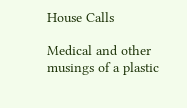House Calls

Medical and other musings of a plastic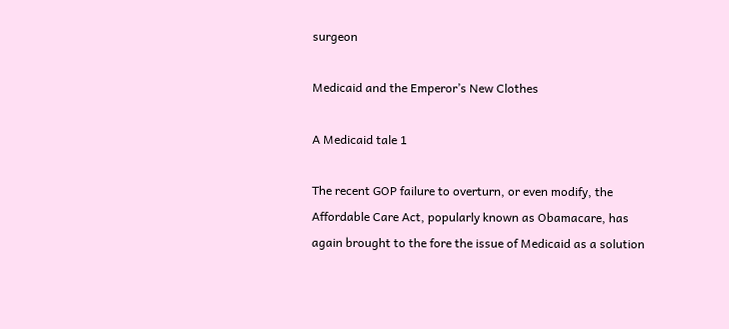surgeon

Medicaid and the Emperor’s New Clothes

A Medicaid tale 1

The recent GOP failure to overturn, or even modify, the Affordable Care Act, popularly known as Obamacare, has again brought to the fore the issue of Medicaid as a solution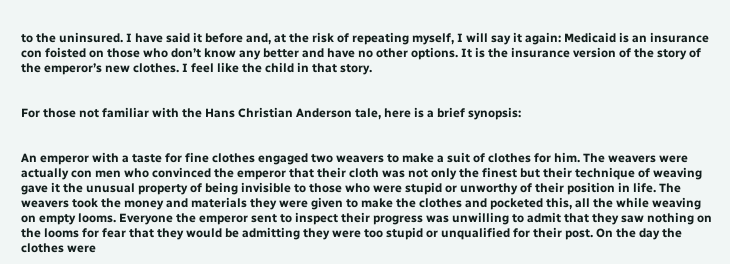to the uninsured. I have said it before and, at the risk of repeating myself, I will say it again: Medicaid is an insurance con foisted on those who don’t know any better and have no other options. It is the insurance version of the story of the emperor’s new clothes. I feel like the child in that story.


For those not familiar with the Hans Christian Anderson tale, here is a brief synopsis:


An emperor with a taste for fine clothes engaged two weavers to make a suit of clothes for him. The weavers were actually con men who convinced the emperor that their cloth was not only the finest but their technique of weaving gave it the unusual property of being invisible to those who were stupid or unworthy of their position in life. The weavers took the money and materials they were given to make the clothes and pocketed this, all the while weaving on empty looms. Everyone the emperor sent to inspect their progress was unwilling to admit that they saw nothing on the looms for fear that they would be admitting they were too stupid or unqualified for their post. On the day the clothes were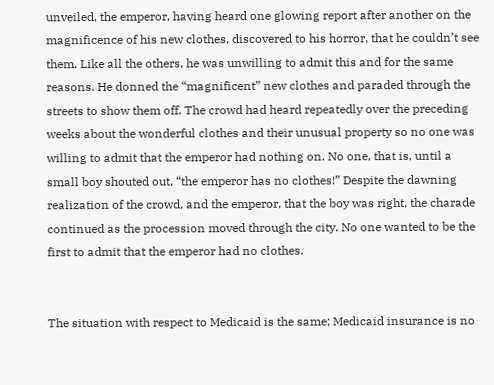unveiled, the emperor, having heard one glowing report after another on the magnificence of his new clothes, discovered to his horror, that he couldn’t see them. Like all the others, he was unwilling to admit this and for the same reasons. He donned the “magnificent” new clothes and paraded through the streets to show them off. The crowd had heard repeatedly over the preceding weeks about the wonderful clothes and their unusual property so no one was willing to admit that the emperor had nothing on. No one, that is, until a small boy shouted out, “the emperor has no clothes!” Despite the dawning realization of the crowd, and the emperor, that the boy was right, the charade continued as the procession moved through the city. No one wanted to be the first to admit that the emperor had no clothes.


The situation with respect to Medicaid is the same; Medicaid insurance is no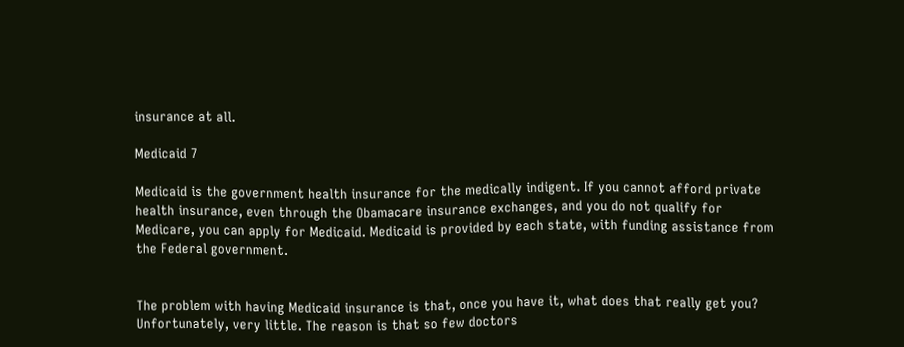insurance at all.

Medicaid 7

Medicaid is the government health insurance for the medically indigent. If you cannot afford private health insurance, even through the Obamacare insurance exchanges, and you do not qualify for Medicare, you can apply for Medicaid. Medicaid is provided by each state, with funding assistance from the Federal government.


The problem with having Medicaid insurance is that, once you have it, what does that really get you? Unfortunately, very little. The reason is that so few doctors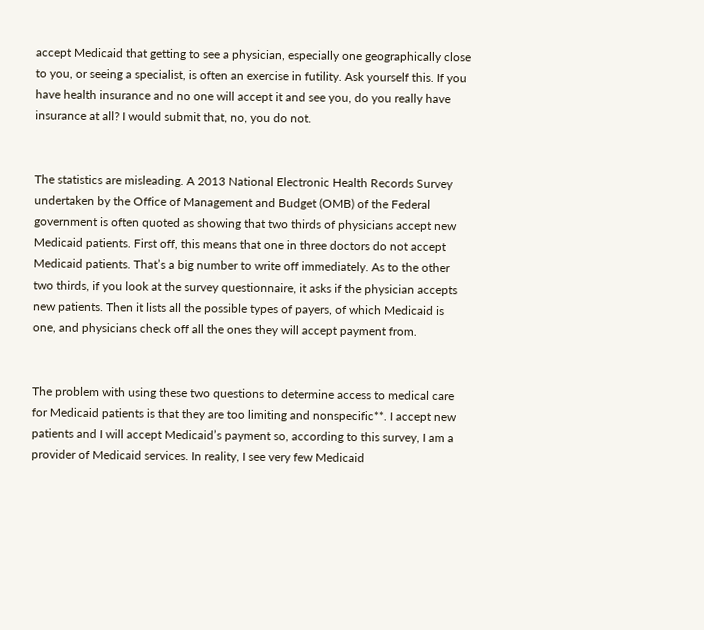accept Medicaid that getting to see a physician, especially one geographically close to you, or seeing a specialist, is often an exercise in futility. Ask yourself this. If you have health insurance and no one will accept it and see you, do you really have insurance at all? I would submit that, no, you do not.


The statistics are misleading. A 2013 National Electronic Health Records Survey undertaken by the Office of Management and Budget (OMB) of the Federal government is often quoted as showing that two thirds of physicians accept new Medicaid patients. First off, this means that one in three doctors do not accept Medicaid patients. That’s a big number to write off immediately. As to the other two thirds, if you look at the survey questionnaire, it asks if the physician accepts new patients. Then it lists all the possible types of payers, of which Medicaid is one, and physicians check off all the ones they will accept payment from.


The problem with using these two questions to determine access to medical care for Medicaid patients is that they are too limiting and nonspecific**. I accept new patients and I will accept Medicaid’s payment so, according to this survey, I am a provider of Medicaid services. In reality, I see very few Medicaid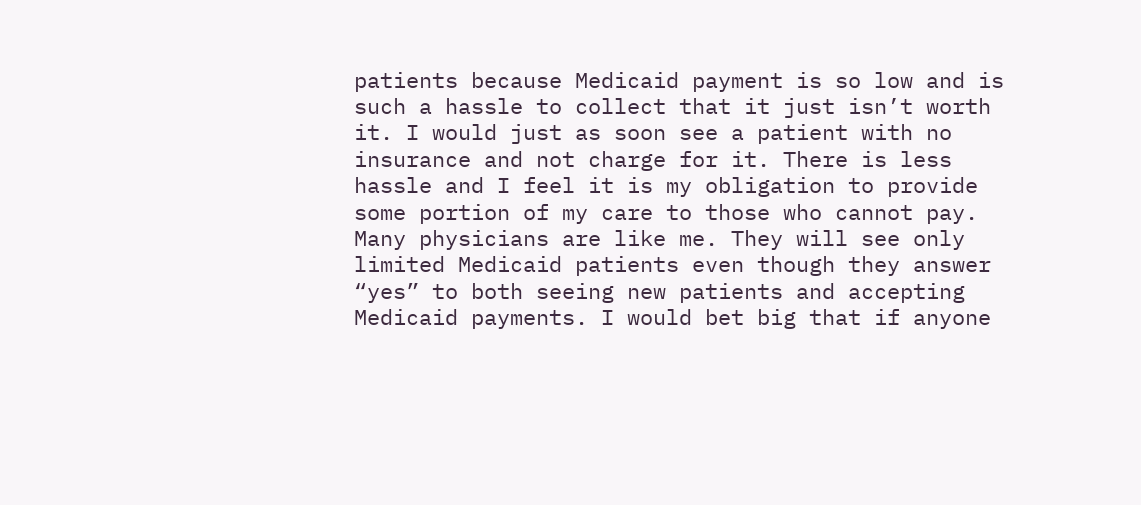patients because Medicaid payment is so low and is such a hassle to collect that it just isn’t worth it. I would just as soon see a patient with no insurance and not charge for it. There is less hassle and I feel it is my obligation to provide some portion of my care to those who cannot pay. Many physicians are like me. They will see only limited Medicaid patients even though they answer “yes” to both seeing new patients and accepting Medicaid payments. I would bet big that if anyone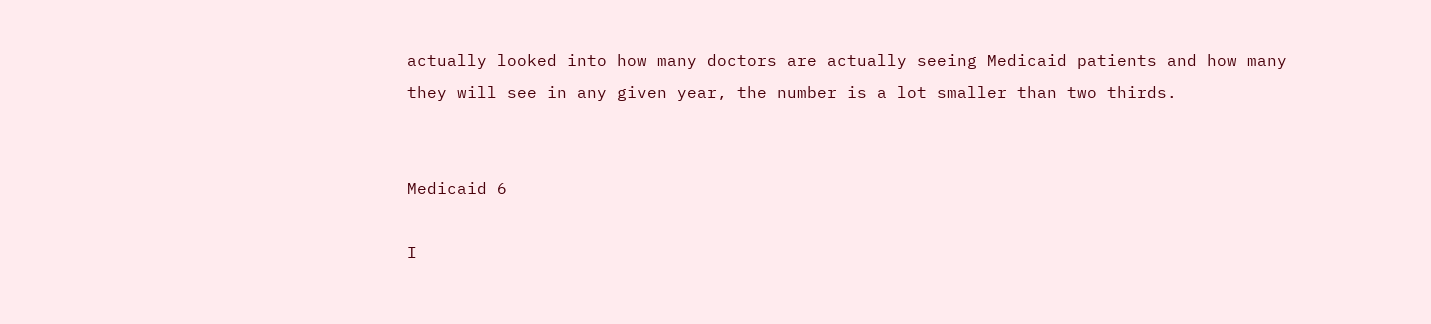actually looked into how many doctors are actually seeing Medicaid patients and how many they will see in any given year, the number is a lot smaller than two thirds.


Medicaid 6

I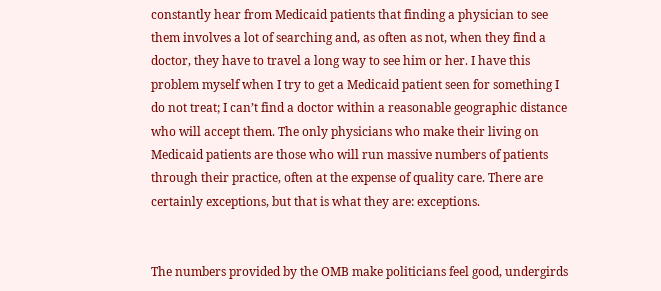constantly hear from Medicaid patients that finding a physician to see them involves a lot of searching and, as often as not, when they find a doctor, they have to travel a long way to see him or her. I have this problem myself when I try to get a Medicaid patient seen for something I do not treat; I can’t find a doctor within a reasonable geographic distance who will accept them. The only physicians who make their living on Medicaid patients are those who will run massive numbers of patients through their practice, often at the expense of quality care. There are certainly exceptions, but that is what they are: exceptions.


The numbers provided by the OMB make politicians feel good, undergirds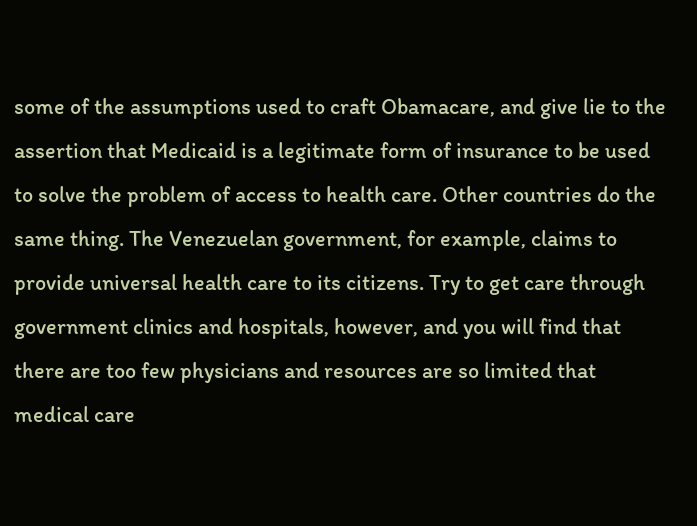some of the assumptions used to craft Obamacare, and give lie to the assertion that Medicaid is a legitimate form of insurance to be used to solve the problem of access to health care. Other countries do the same thing. The Venezuelan government, for example, claims to provide universal health care to its citizens. Try to get care through government clinics and hospitals, however, and you will find that there are too few physicians and resources are so limited that medical care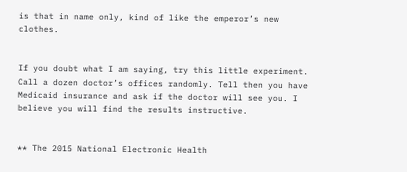is that in name only, kind of like the emperor’s new clothes.


If you doubt what I am saying, try this little experiment. Call a dozen doctor’s offices randomly. Tell then you have Medicaid insurance and ask if the doctor will see you. I believe you will find the results instructive.


** The 2015 National Electronic Health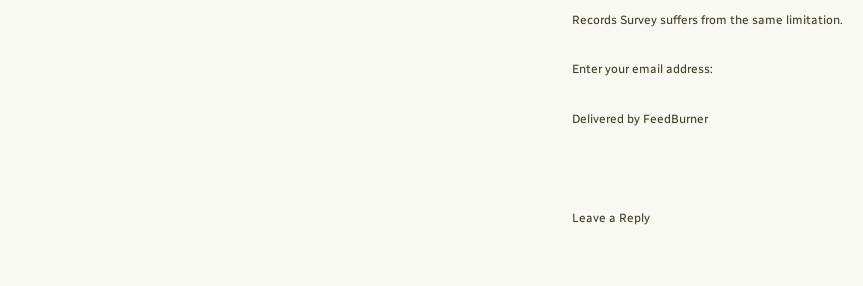Records Survey suffers from the same limitation.

Enter your email address:

Delivered by FeedBurner



Leave a Reply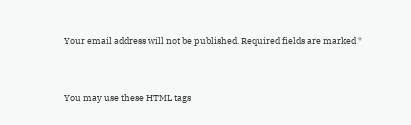Your email address will not be published. Required fields are marked *


You may use these HTML tags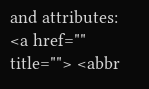and attributes: <a href="" title=""> <abbr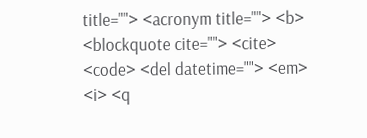title=""> <acronym title=""> <b> <blockquote cite=""> <cite> <code> <del datetime=""> <em> <i> <q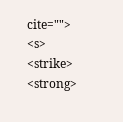cite=""> <s> <strike> <strong>